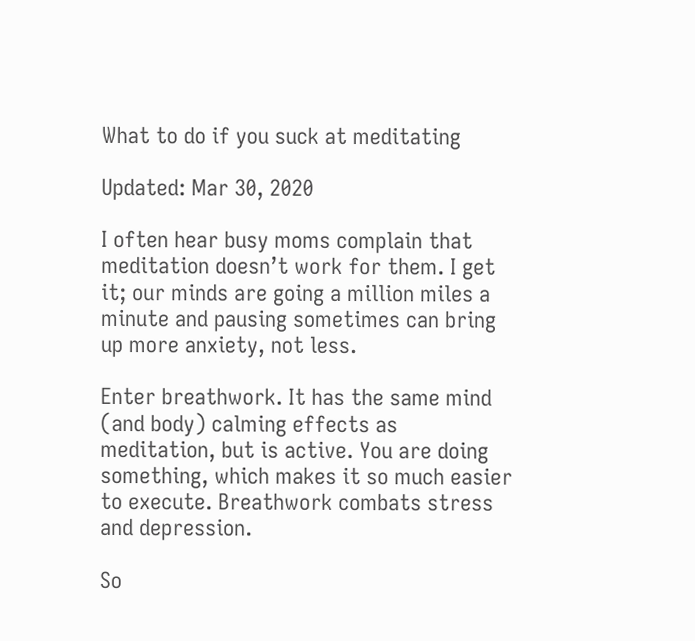What to do if you suck at meditating

Updated: Mar 30, 2020

I often hear busy moms complain that meditation doesn’t work for them. I get it; our minds are going a million miles a minute and pausing sometimes can bring up more anxiety, not less.

Enter breathwork. It has the same mind (and body) calming effects as meditation, but is active. You are doing something, which makes it so much easier to execute. Breathwork combats stress and depression.

So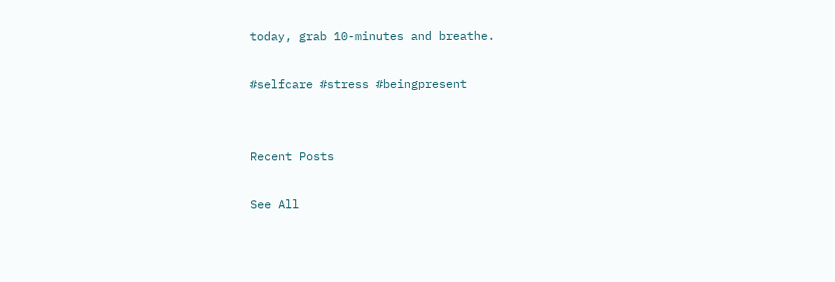today, grab 10-minutes and breathe.

#selfcare #stress #beingpresent


Recent Posts

See All